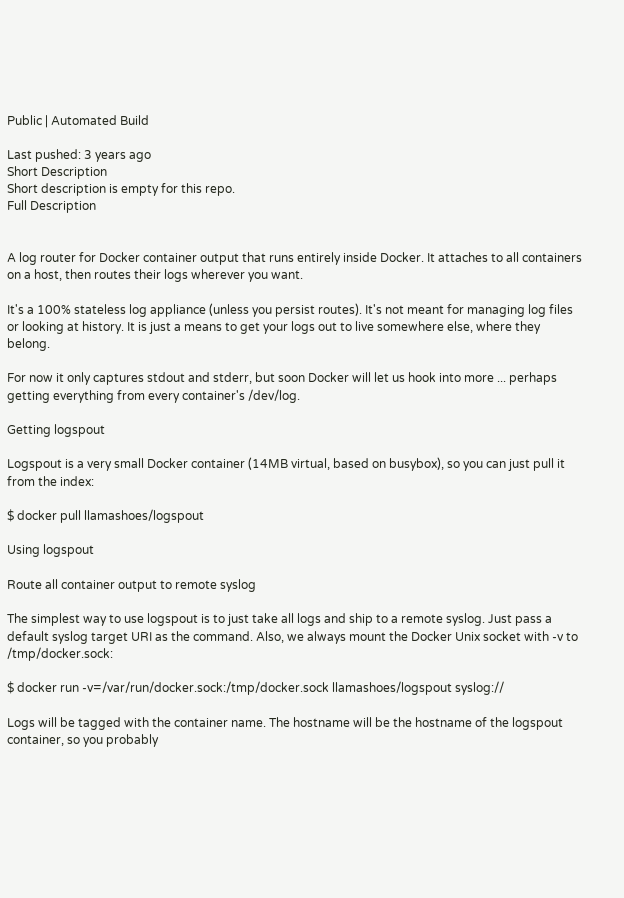Public | Automated Build

Last pushed: 3 years ago
Short Description
Short description is empty for this repo.
Full Description


A log router for Docker container output that runs entirely inside Docker. It attaches to all containers on a host, then routes their logs wherever you want.

It's a 100% stateless log appliance (unless you persist routes). It's not meant for managing log files or looking at history. It is just a means to get your logs out to live somewhere else, where they belong.

For now it only captures stdout and stderr, but soon Docker will let us hook into more ... perhaps getting everything from every container's /dev/log.

Getting logspout

Logspout is a very small Docker container (14MB virtual, based on busybox), so you can just pull it from the index:

$ docker pull llamashoes/logspout

Using logspout

Route all container output to remote syslog

The simplest way to use logspout is to just take all logs and ship to a remote syslog. Just pass a default syslog target URI as the command. Also, we always mount the Docker Unix socket with -v to /tmp/docker.sock:

$ docker run -v=/var/run/docker.sock:/tmp/docker.sock llamashoes/logspout syslog://

Logs will be tagged with the container name. The hostname will be the hostname of the logspout container, so you probably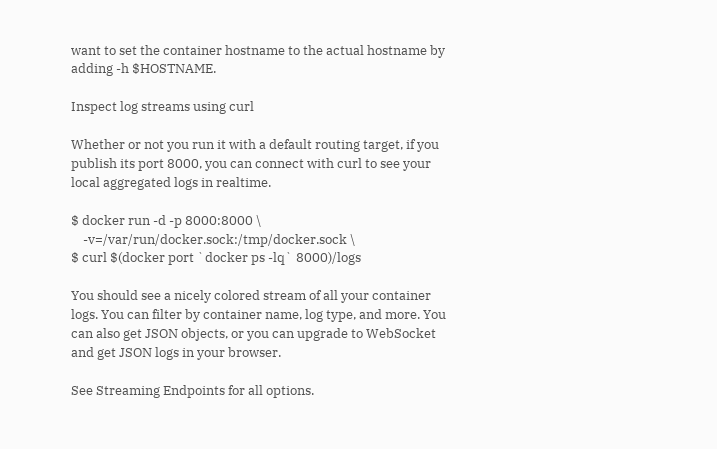want to set the container hostname to the actual hostname by adding -h $HOSTNAME.

Inspect log streams using curl

Whether or not you run it with a default routing target, if you publish its port 8000, you can connect with curl to see your local aggregated logs in realtime.

$ docker run -d -p 8000:8000 \
    -v=/var/run/docker.sock:/tmp/docker.sock \
$ curl $(docker port `docker ps -lq` 8000)/logs

You should see a nicely colored stream of all your container logs. You can filter by container name, log type, and more. You can also get JSON objects, or you can upgrade to WebSocket and get JSON logs in your browser.

See Streaming Endpoints for all options.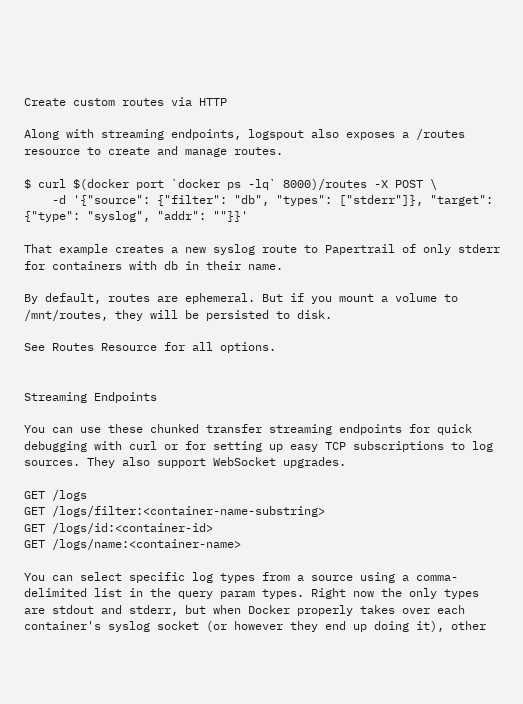Create custom routes via HTTP

Along with streaming endpoints, logspout also exposes a /routes resource to create and manage routes.

$ curl $(docker port `docker ps -lq` 8000)/routes -X POST \
    -d '{"source": {"filter": "db", "types": ["stderr"]}, "target": {"type": "syslog", "addr": ""}}'

That example creates a new syslog route to Papertrail of only stderr for containers with db in their name.

By default, routes are ephemeral. But if you mount a volume to /mnt/routes, they will be persisted to disk.

See Routes Resource for all options.


Streaming Endpoints

You can use these chunked transfer streaming endpoints for quick debugging with curl or for setting up easy TCP subscriptions to log sources. They also support WebSocket upgrades.

GET /logs
GET /logs/filter:<container-name-substring>
GET /logs/id:<container-id>
GET /logs/name:<container-name>

You can select specific log types from a source using a comma-delimited list in the query param types. Right now the only types are stdout and stderr, but when Docker properly takes over each container's syslog socket (or however they end up doing it), other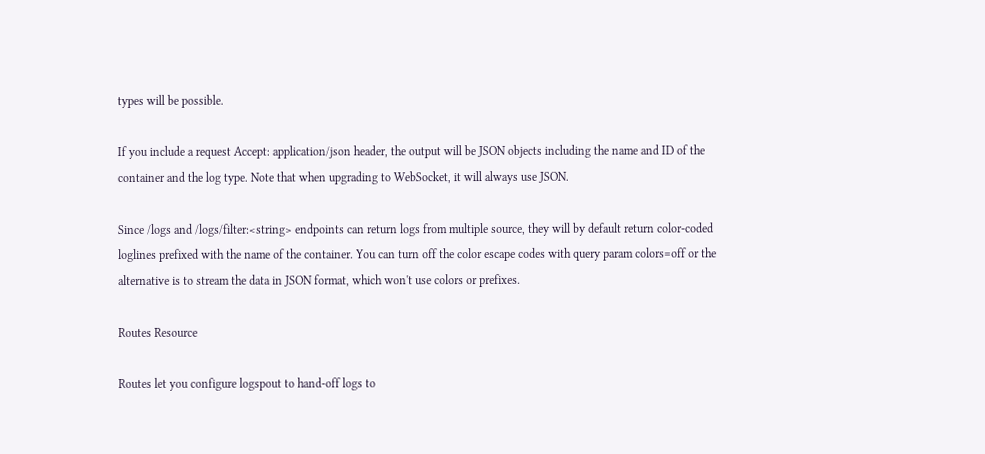types will be possible.

If you include a request Accept: application/json header, the output will be JSON objects including the name and ID of the container and the log type. Note that when upgrading to WebSocket, it will always use JSON.

Since /logs and /logs/filter:<string> endpoints can return logs from multiple source, they will by default return color-coded loglines prefixed with the name of the container. You can turn off the color escape codes with query param colors=off or the alternative is to stream the data in JSON format, which won't use colors or prefixes.

Routes Resource

Routes let you configure logspout to hand-off logs to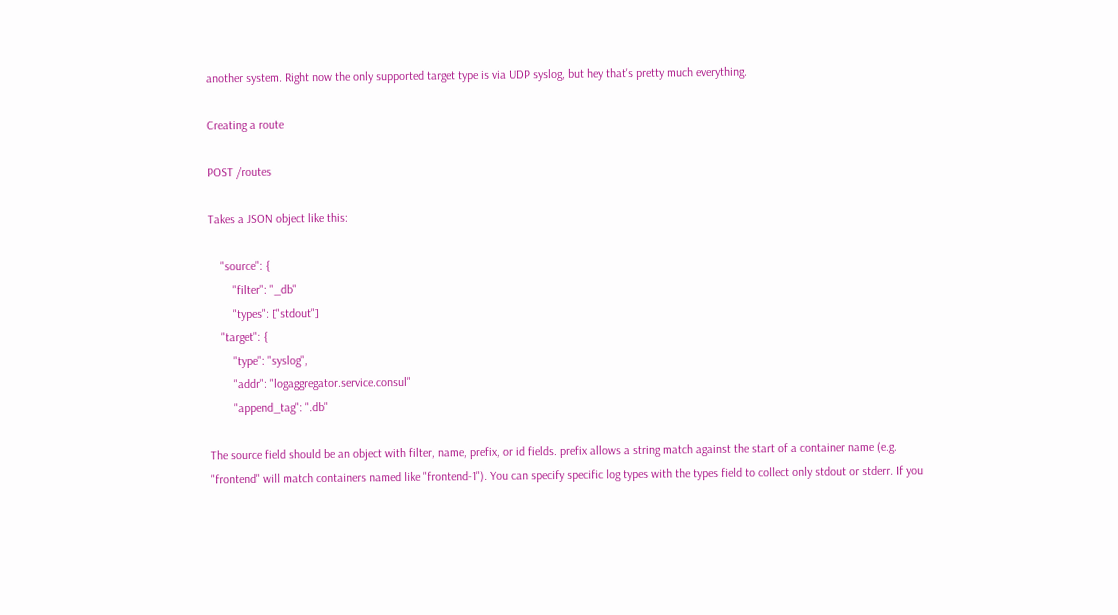another system. Right now the only supported target type is via UDP syslog, but hey that's pretty much everything.

Creating a route

POST /routes

Takes a JSON object like this:

    "source": {
        "filter": "_db"
        "types": ["stdout"]
    "target": {
        "type": "syslog",
        "addr": "logaggregator.service.consul"
        "append_tag": ".db"

The source field should be an object with filter, name, prefix, or id fields. prefix allows a string match against the start of a container name (e.g. "frontend" will match containers named like "frontend-1"). You can specify specific log types with the types field to collect only stdout or stderr. If you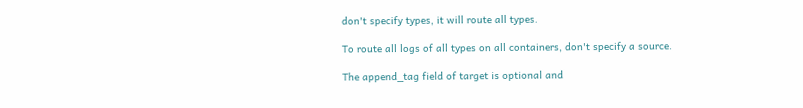don't specify types, it will route all types.

To route all logs of all types on all containers, don't specify a source.

The append_tag field of target is optional and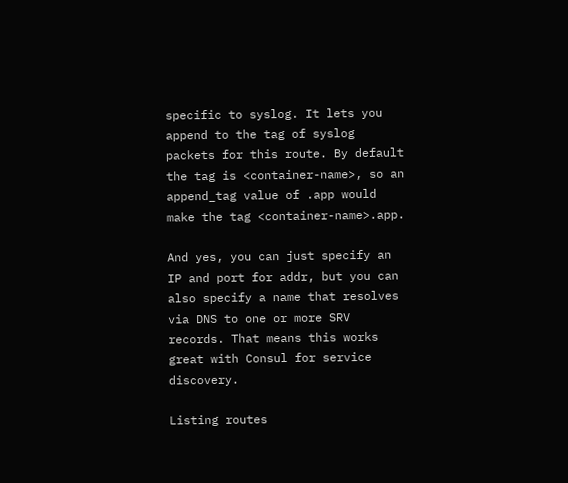specific to syslog. It lets you append to the tag of syslog packets for this route. By default the tag is <container-name>, so an append_tag value of .app would make the tag <container-name>.app.

And yes, you can just specify an IP and port for addr, but you can also specify a name that resolves via DNS to one or more SRV records. That means this works great with Consul for service discovery.

Listing routes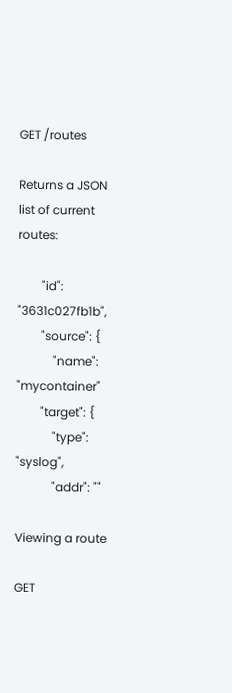GET /routes

Returns a JSON list of current routes:

        "id": "3631c027fb1b",
        "source": {
            "name": "mycontainer"
        "target": {
            "type": "syslog",
            "addr": ""

Viewing a route

GET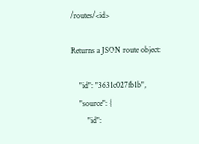/routes/<id>

Returns a JSON route object:

    "id": "3631c027fb1b",
    "source": {
        "id":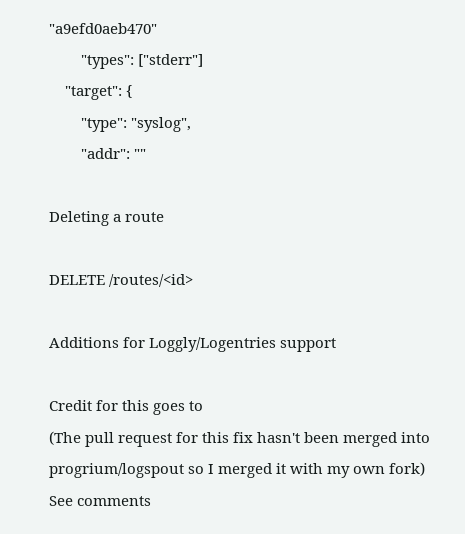"a9efd0aeb470"
        "types": ["stderr"]
    "target": {
        "type": "syslog",
        "addr": ""

Deleting a route

DELETE /routes/<id>

Additions for Loggly/Logentries support

Credit for this goes to
(The pull request for this fix hasn't been merged into progrium/logspout so I merged it with my own fork)
See comments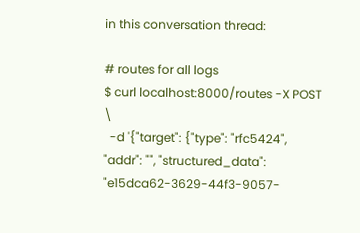in this conversation thread:

# routes for all logs
$ curl localhost:8000/routes -X POST \
  -d '{"target": {"type": "rfc5424", "addr": "", "structured_data": "e15dca62-3629-44f3-9057-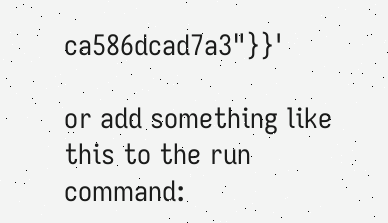ca586dcad7a3"}}'

or add something like this to the run command: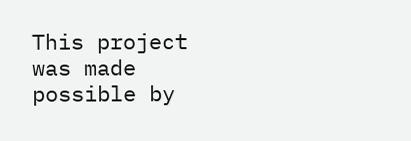This project was made possible by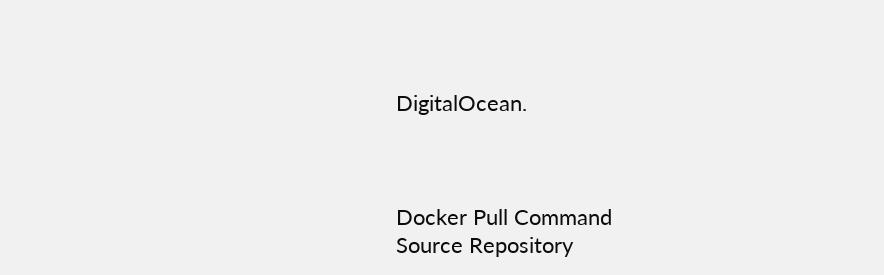DigitalOcean.



Docker Pull Command
Source Repository